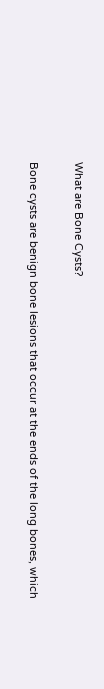What are Bone Cysts?

Bone cysts are benign bone lesions that occur at the ends of the long bones, which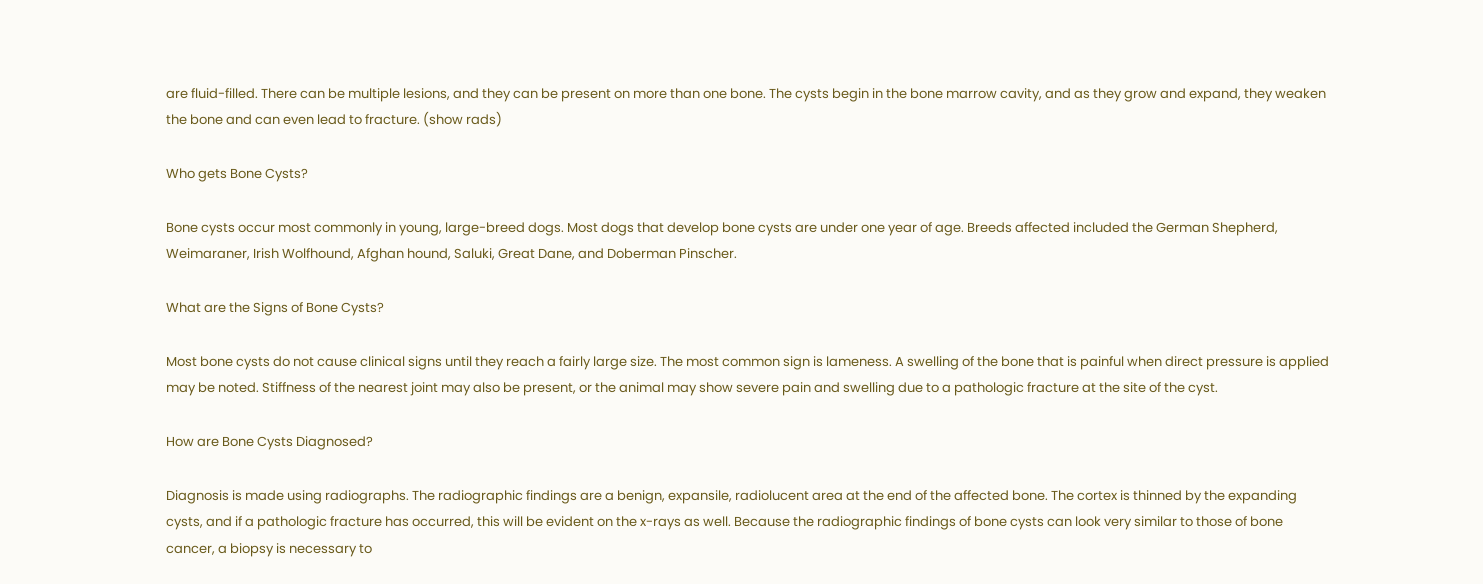are fluid-filled. There can be multiple lesions, and they can be present on more than one bone. The cysts begin in the bone marrow cavity, and as they grow and expand, they weaken the bone and can even lead to fracture. (show rads)

Who gets Bone Cysts?

Bone cysts occur most commonly in young, large-breed dogs. Most dogs that develop bone cysts are under one year of age. Breeds affected included the German Shepherd, Weimaraner, Irish Wolfhound, Afghan hound, Saluki, Great Dane, and Doberman Pinscher.

What are the Signs of Bone Cysts?

Most bone cysts do not cause clinical signs until they reach a fairly large size. The most common sign is lameness. A swelling of the bone that is painful when direct pressure is applied may be noted. Stiffness of the nearest joint may also be present, or the animal may show severe pain and swelling due to a pathologic fracture at the site of the cyst.

How are Bone Cysts Diagnosed?

Diagnosis is made using radiographs. The radiographic findings are a benign, expansile, radiolucent area at the end of the affected bone. The cortex is thinned by the expanding cysts, and if a pathologic fracture has occurred, this will be evident on the x-rays as well. Because the radiographic findings of bone cysts can look very similar to those of bone cancer, a biopsy is necessary to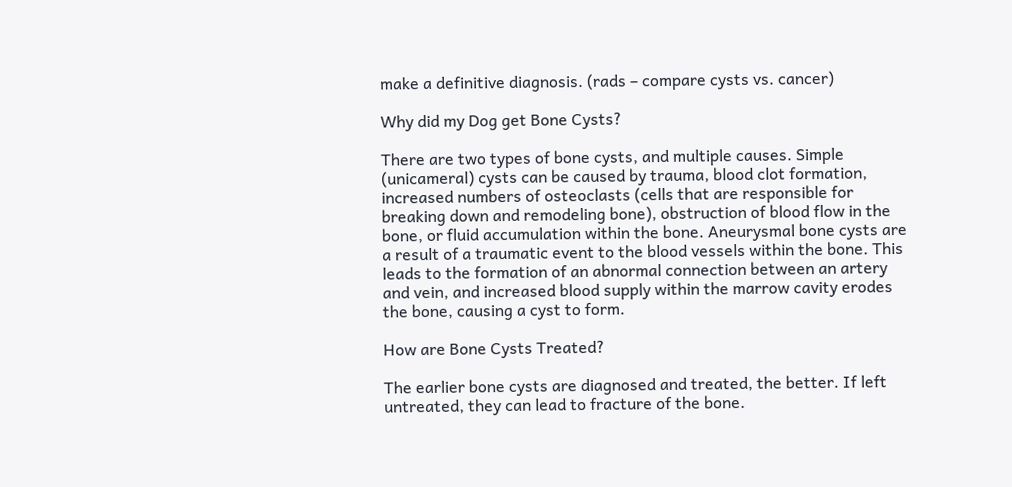make a definitive diagnosis. (rads – compare cysts vs. cancer)

Why did my Dog get Bone Cysts?

There are two types of bone cysts, and multiple causes. Simple (unicameral) cysts can be caused by trauma, blood clot formation, increased numbers of osteoclasts (cells that are responsible for breaking down and remodeling bone), obstruction of blood flow in the bone, or fluid accumulation within the bone. Aneurysmal bone cysts are a result of a traumatic event to the blood vessels within the bone. This leads to the formation of an abnormal connection between an artery and vein, and increased blood supply within the marrow cavity erodes the bone, causing a cyst to form.

How are Bone Cysts Treated?

The earlier bone cysts are diagnosed and treated, the better. If left untreated, they can lead to fracture of the bone.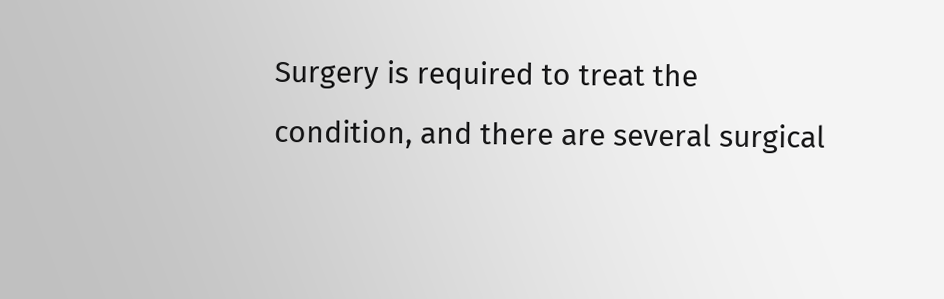Surgery is required to treat the condition, and there are several surgical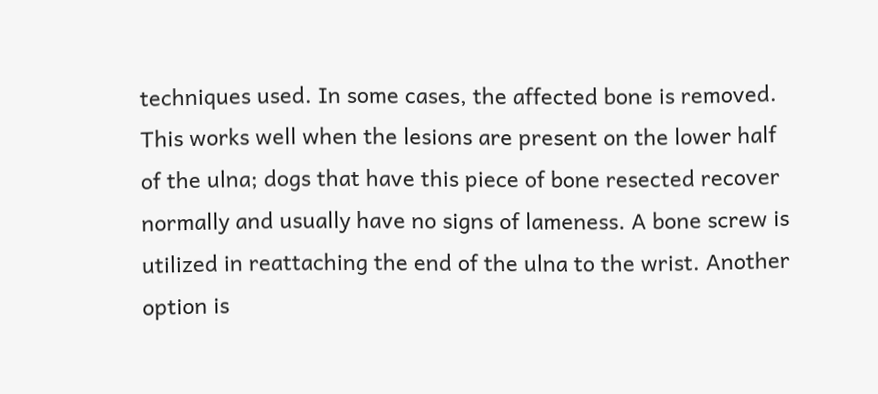techniques used. In some cases, the affected bone is removed. This works well when the lesions are present on the lower half of the ulna; dogs that have this piece of bone resected recover normally and usually have no signs of lameness. A bone screw is utilized in reattaching the end of the ulna to the wrist. Another option is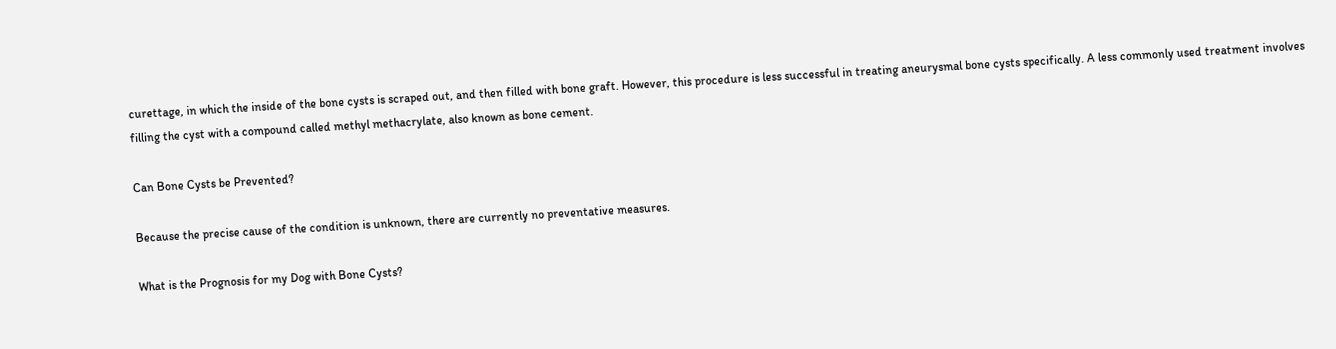curettage, in which the inside of the bone cysts is scraped out, and then filled with bone graft. However, this procedure is less successful in treating aneurysmal bone cysts specifically. A less commonly used treatment involves filling the cyst with a compound called methyl methacrylate, also known as bone cement.

Can Bone Cysts be Prevented?

Because the precise cause of the condition is unknown, there are currently no preventative measures.

What is the Prognosis for my Dog with Bone Cysts?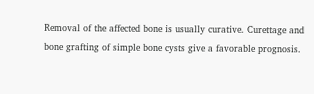Removal of the affected bone is usually curative. Curettage and bone grafting of simple bone cysts give a favorable prognosis.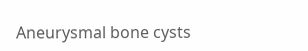Aneurysmal bone cysts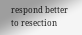respond better to resection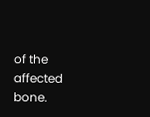of the affected bone.